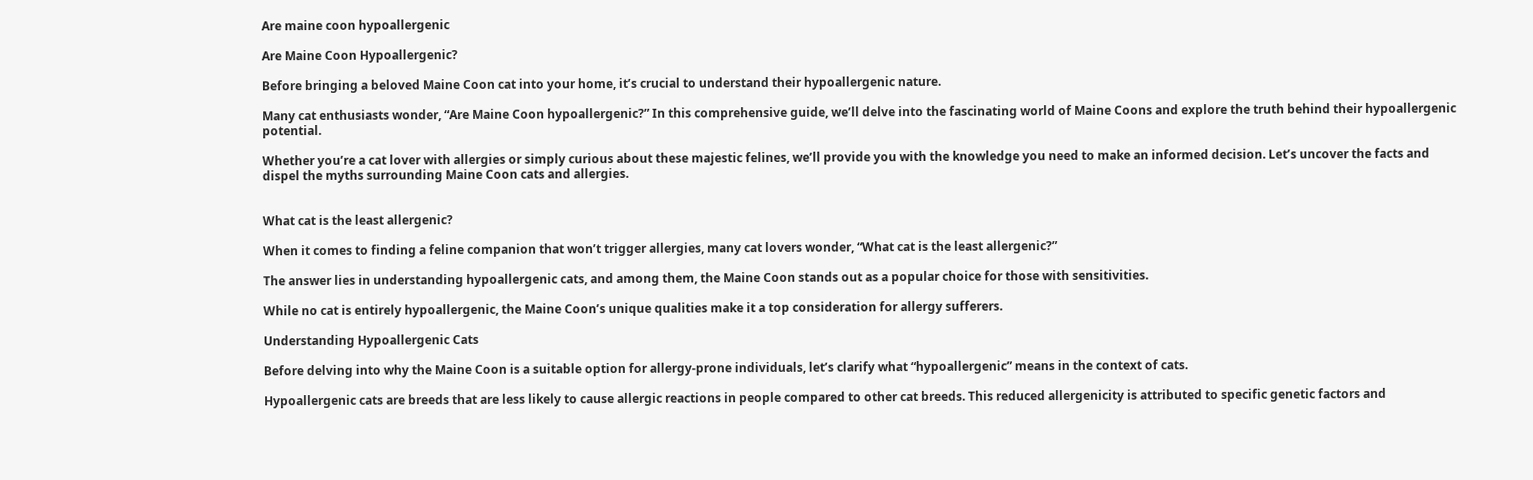Are maine coon hypoallergenic

Are Maine Coon Hypoallergenic?

Before bringing a beloved Maine Coon cat into your home, it’s crucial to understand their hypoallergenic nature.

Many cat enthusiasts wonder, “Are Maine Coon hypoallergenic?” In this comprehensive guide, we’ll delve into the fascinating world of Maine Coons and explore the truth behind their hypoallergenic potential.

Whether you’re a cat lover with allergies or simply curious about these majestic felines, we’ll provide you with the knowledge you need to make an informed decision. Let’s uncover the facts and dispel the myths surrounding Maine Coon cats and allergies.


What cat is the least allergenic?

When it comes to finding a feline companion that won’t trigger allergies, many cat lovers wonder, “What cat is the least allergenic?”

The answer lies in understanding hypoallergenic cats, and among them, the Maine Coon stands out as a popular choice for those with sensitivities.

While no cat is entirely hypoallergenic, the Maine Coon’s unique qualities make it a top consideration for allergy sufferers.

Understanding Hypoallergenic Cats

Before delving into why the Maine Coon is a suitable option for allergy-prone individuals, let’s clarify what “hypoallergenic” means in the context of cats.

Hypoallergenic cats are breeds that are less likely to cause allergic reactions in people compared to other cat breeds. This reduced allergenicity is attributed to specific genetic factors and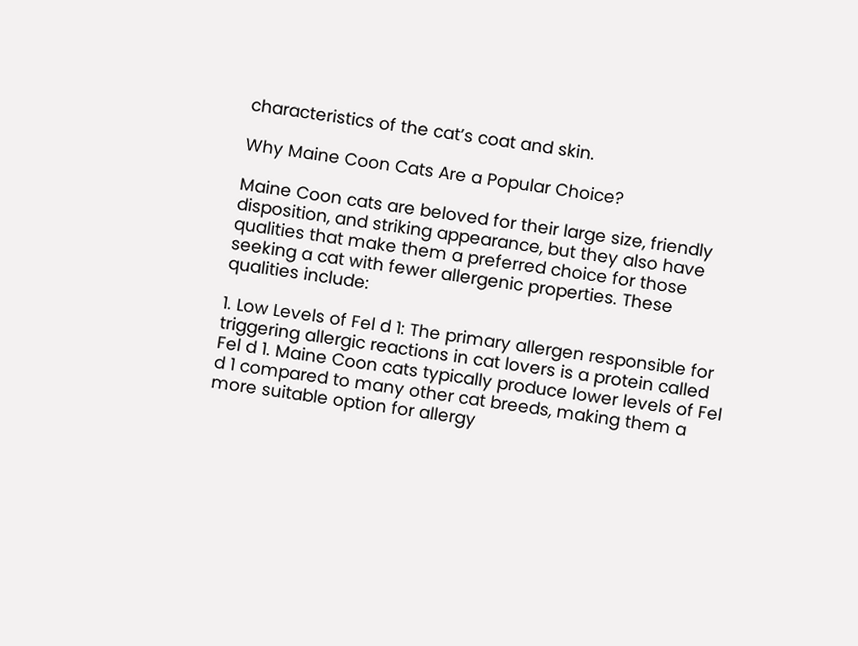characteristics of the cat’s coat and skin.

Why Maine Coon Cats Are a Popular Choice?

Maine Coon cats are beloved for their large size, friendly disposition, and striking appearance, but they also have qualities that make them a preferred choice for those seeking a cat with fewer allergenic properties. These qualities include:

1. Low Levels of Fel d 1: The primary allergen responsible for triggering allergic reactions in cat lovers is a protein called Fel d 1. Maine Coon cats typically produce lower levels of Fel d 1 compared to many other cat breeds, making them a more suitable option for allergy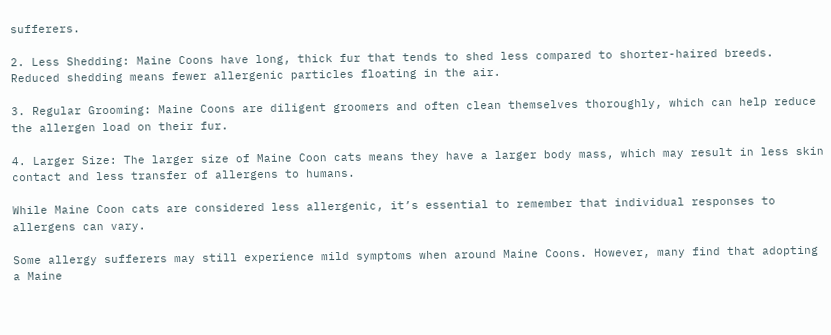sufferers.

2. Less Shedding: Maine Coons have long, thick fur that tends to shed less compared to shorter-haired breeds. Reduced shedding means fewer allergenic particles floating in the air.

3. Regular Grooming: Maine Coons are diligent groomers and often clean themselves thoroughly, which can help reduce the allergen load on their fur.

4. Larger Size: The larger size of Maine Coon cats means they have a larger body mass, which may result in less skin contact and less transfer of allergens to humans.

While Maine Coon cats are considered less allergenic, it’s essential to remember that individual responses to allergens can vary.

Some allergy sufferers may still experience mild symptoms when around Maine Coons. However, many find that adopting a Maine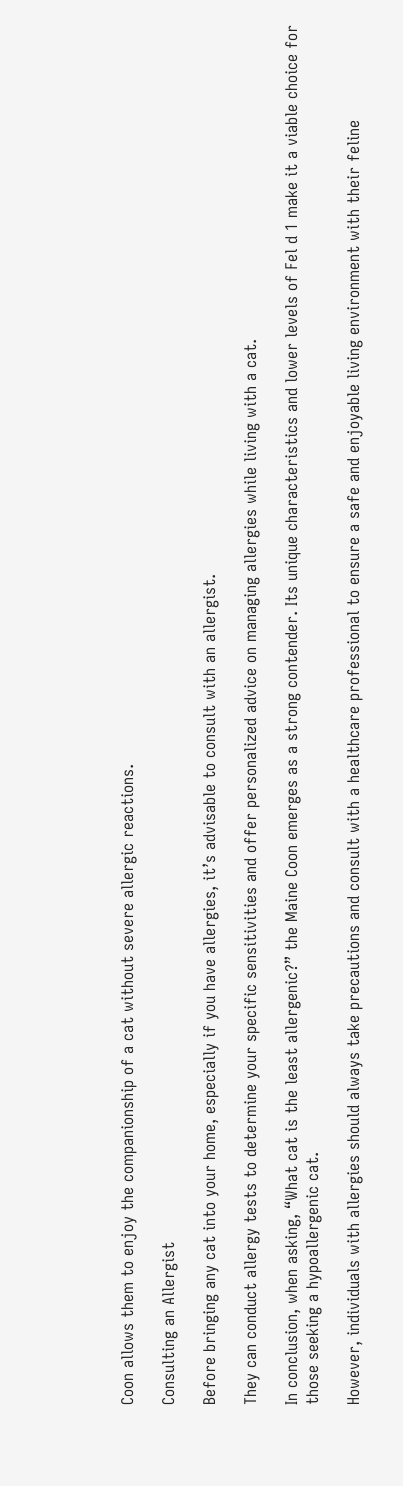Coon allows them to enjoy the companionship of a cat without severe allergic reactions.

Consulting an Allergist

Before bringing any cat into your home, especially if you have allergies, it’s advisable to consult with an allergist.

They can conduct allergy tests to determine your specific sensitivities and offer personalized advice on managing allergies while living with a cat.

In conclusion, when asking, “What cat is the least allergenic?” the Maine Coon emerges as a strong contender. Its unique characteristics and lower levels of Fel d 1 make it a viable choice for those seeking a hypoallergenic cat.

However, individuals with allergies should always take precautions and consult with a healthcare professional to ensure a safe and enjoyable living environment with their feline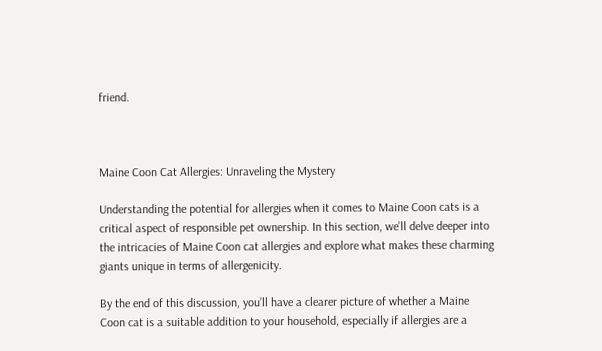friend.



Maine Coon Cat Allergies: Unraveling the Mystery

Understanding the potential for allergies when it comes to Maine Coon cats is a critical aspect of responsible pet ownership. In this section, we’ll delve deeper into the intricacies of Maine Coon cat allergies and explore what makes these charming giants unique in terms of allergenicity.

By the end of this discussion, you’ll have a clearer picture of whether a Maine Coon cat is a suitable addition to your household, especially if allergies are a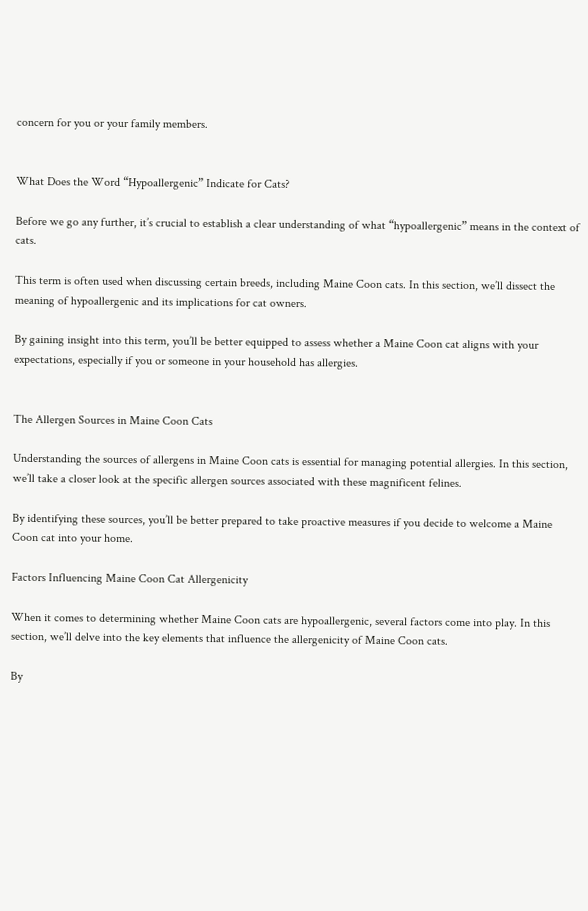concern for you or your family members.


What Does the Word “Hypoallergenic” Indicate for Cats?

Before we go any further, it’s crucial to establish a clear understanding of what “hypoallergenic” means in the context of cats.

This term is often used when discussing certain breeds, including Maine Coon cats. In this section, we’ll dissect the meaning of hypoallergenic and its implications for cat owners.

By gaining insight into this term, you’ll be better equipped to assess whether a Maine Coon cat aligns with your expectations, especially if you or someone in your household has allergies.


The Allergen Sources in Maine Coon Cats

Understanding the sources of allergens in Maine Coon cats is essential for managing potential allergies. In this section, we’ll take a closer look at the specific allergen sources associated with these magnificent felines.

By identifying these sources, you’ll be better prepared to take proactive measures if you decide to welcome a Maine Coon cat into your home.

Factors Influencing Maine Coon Cat Allergenicity

When it comes to determining whether Maine Coon cats are hypoallergenic, several factors come into play. In this section, we’ll delve into the key elements that influence the allergenicity of Maine Coon cats.

By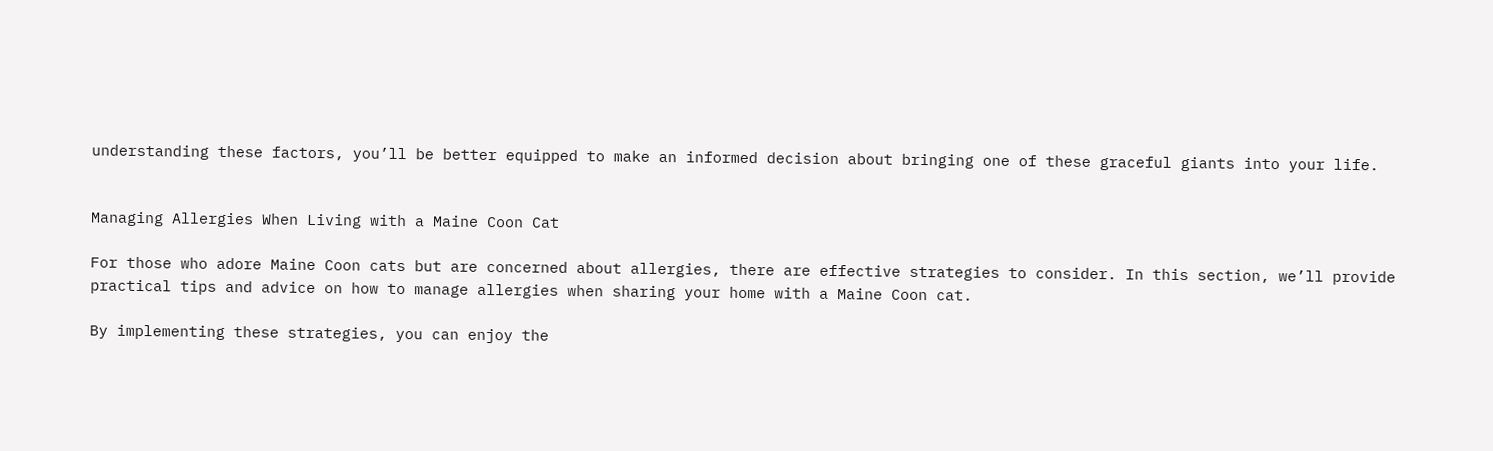understanding these factors, you’ll be better equipped to make an informed decision about bringing one of these graceful giants into your life.


Managing Allergies When Living with a Maine Coon Cat

For those who adore Maine Coon cats but are concerned about allergies, there are effective strategies to consider. In this section, we’ll provide practical tips and advice on how to manage allergies when sharing your home with a Maine Coon cat.

By implementing these strategies, you can enjoy the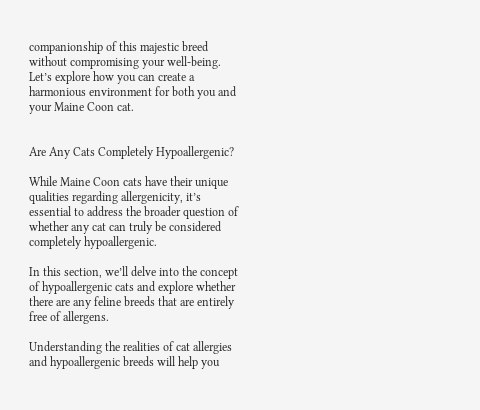companionship of this majestic breed without compromising your well-being. Let’s explore how you can create a harmonious environment for both you and your Maine Coon cat.


Are Any Cats Completely Hypoallergenic?

While Maine Coon cats have their unique qualities regarding allergenicity, it’s essential to address the broader question of whether any cat can truly be considered completely hypoallergenic.

In this section, we’ll delve into the concept of hypoallergenic cats and explore whether there are any feline breeds that are entirely free of allergens.

Understanding the realities of cat allergies and hypoallergenic breeds will help you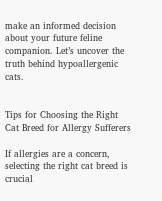make an informed decision about your future feline companion. Let’s uncover the truth behind hypoallergenic cats.


Tips for Choosing the Right Cat Breed for Allergy Sufferers

If allergies are a concern, selecting the right cat breed is crucial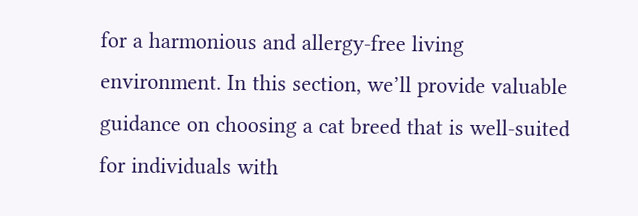for a harmonious and allergy-free living environment. In this section, we’ll provide valuable guidance on choosing a cat breed that is well-suited for individuals with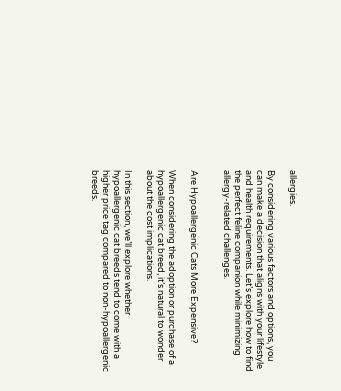allergies.

By considering various factors and options, you can make a decision that aligns with your lifestyle and health requirements. Let’s explore how to find the perfect feline companion while minimizing allergy-related challenges.


Are Hypoallergenic Cats More Expensive?

When considering the adoption or purchase of a hypoallergenic cat breed, it’s natural to wonder about the cost implications.

In this section, we’ll explore whether hypoallergenic cat breeds tend to come with a higher price tag compared to non-hypoallergenic breeds.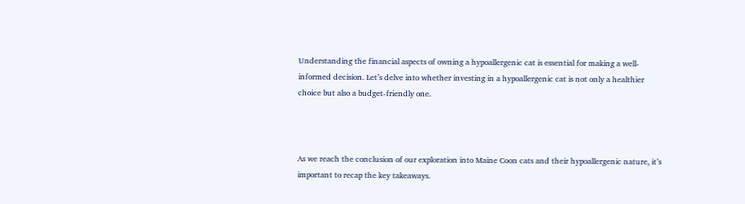Understanding the financial aspects of owning a hypoallergenic cat is essential for making a well-informed decision. Let’s delve into whether investing in a hypoallergenic cat is not only a healthier choice but also a budget-friendly one.



As we reach the conclusion of our exploration into Maine Coon cats and their hypoallergenic nature, it’s important to recap the key takeaways.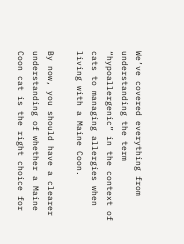We’ve covered everything from understanding the term “hypoallergenic” in the context of cats to managing allergies when living with a Maine Coon.

By now, you should have a clearer understanding of whether a Maine Coon cat is the right choice for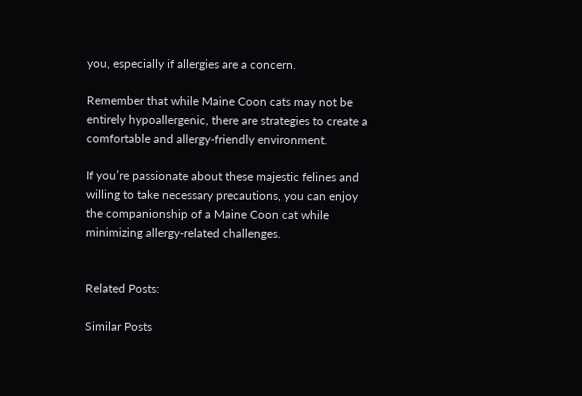you, especially if allergies are a concern.

Remember that while Maine Coon cats may not be entirely hypoallergenic, there are strategies to create a comfortable and allergy-friendly environment.

If you’re passionate about these majestic felines and willing to take necessary precautions, you can enjoy the companionship of a Maine Coon cat while minimizing allergy-related challenges.


Related Posts:

Similar Posts